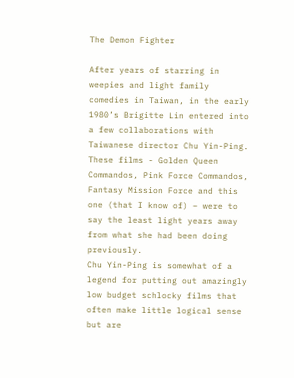The Demon Fighter

After years of starring in weepies and light family comedies in Taiwan, in the early 1980’s Brigitte Lin entered into a few collaborations with Taiwanese director Chu Yin-Ping. These films - Golden Queen Commandos, Pink Force Commandos, Fantasy Mission Force and this one (that I know of) – were to say the least light years away from what she had been doing previously.
Chu Yin-Ping is somewhat of a legend for putting out amazingly low budget schlocky films that often make little logical sense but are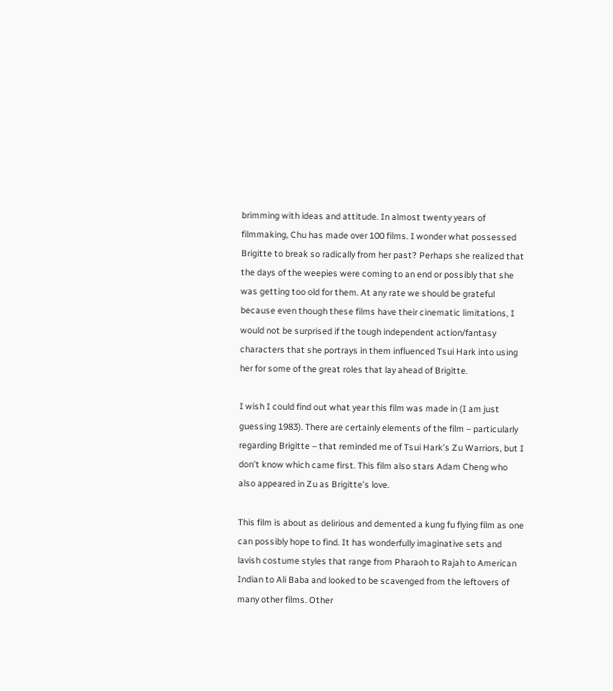brimming with ideas and attitude. In almost twenty years of filmmaking, Chu has made over 100 films. I wonder what possessed Brigitte to break so radically from her past? Perhaps she realized that the days of the weepies were coming to an end or possibly that she was getting too old for them. At any rate we should be grateful because even though these films have their cinematic limitations, I would not be surprised if the tough independent action/fantasy characters that she portrays in them influenced Tsui Hark into using her for some of the great roles that lay ahead of Brigitte.

I wish I could find out what year this film was made in (I am just guessing 1983). There are certainly elements of the film – particularly regarding Brigitte – that reminded me of Tsui Hark’s Zu Warriors, but I don’t know which came first. This film also stars Adam Cheng who also appeared in Zu as Brigitte’s love.

This film is about as delirious and demented a kung fu flying film as one can possibly hope to find. It has wonderfully imaginative sets and lavish costume styles that range from Pharaoh to Rajah to American Indian to Ali Baba and looked to be scavenged from the leftovers of many other films. Other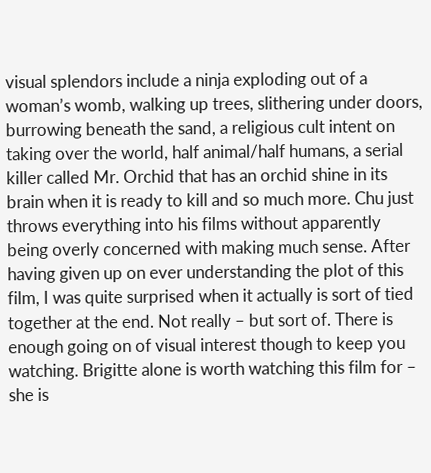visual splendors include a ninja exploding out of a woman’s womb, walking up trees, slithering under doors, burrowing beneath the sand, a religious cult intent on taking over the world, half animal/half humans, a serial killer called Mr. Orchid that has an orchid shine in its brain when it is ready to kill and so much more. Chu just throws everything into his films without apparently being overly concerned with making much sense. After having given up on ever understanding the plot of this film, I was quite surprised when it actually is sort of tied together at the end. Not really – but sort of. There is enough going on of visual interest though to keep you watching. Brigitte alone is worth watching this film for – she is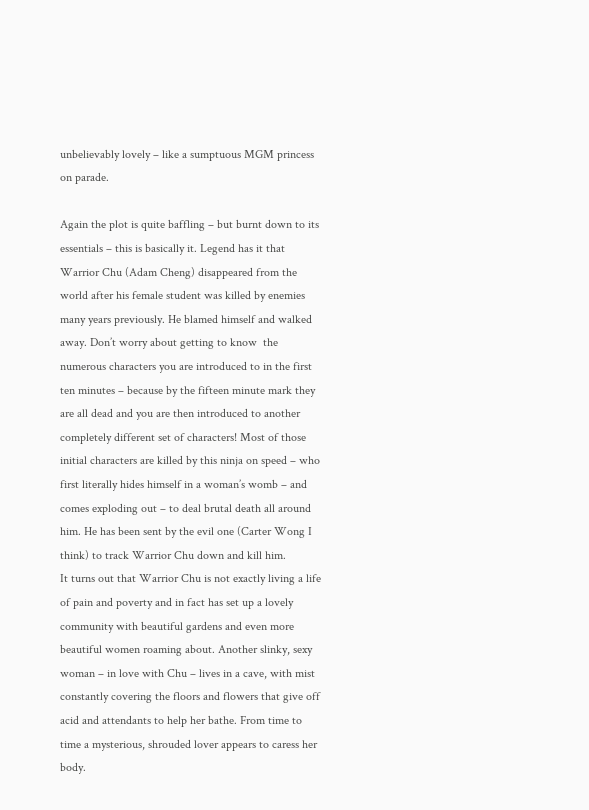unbelievably lovely – like a sumptuous MGM princess on parade.

Again the plot is quite baffling – but burnt down to its essentials – this is basically it. Legend has it that Warrior Chu (Adam Cheng) disappeared from the world after his female student was killed by enemies many years previously. He blamed himself and walked away. Don’t worry about getting to know  the numerous characters you are introduced to in the first ten minutes – because by the fifteen minute mark they are all dead and you are then introduced to another completely different set of characters! Most of those initial characters are killed by this ninja on speed – who first literally hides himself in a woman’s womb – and comes exploding out – to deal brutal death all around him. He has been sent by the evil one (Carter Wong I think) to track Warrior Chu down and kill him.
It turns out that Warrior Chu is not exactly living a life of pain and poverty and in fact has set up a lovely community with beautiful gardens and even more beautiful women roaming about. Another slinky, sexy woman – in love with Chu – lives in a cave, with mist constantly covering the floors and flowers that give off acid and attendants to help her bathe. From time to time a mysterious, shrouded lover appears to caress her body.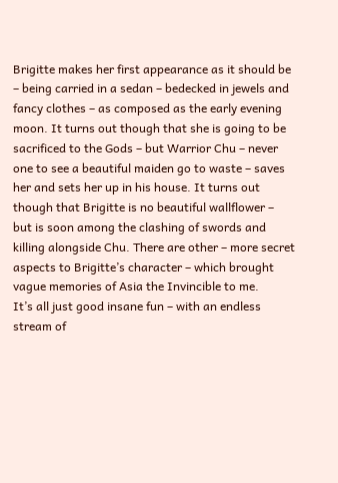Brigitte makes her first appearance as it should be – being carried in a sedan – bedecked in jewels and fancy clothes – as composed as the early evening moon. It turns out though that she is going to be sacrificed to the Gods – but Warrior Chu – never one to see a beautiful maiden go to waste – saves her and sets her up in his house. It turns out though that Brigitte is no beautiful wallflower – but is soon among the clashing of swords and killing alongside Chu. There are other – more secret aspects to Brigitte’s character – which brought vague memories of Asia the Invincible to me.
It’s all just good insane fun – with an endless stream of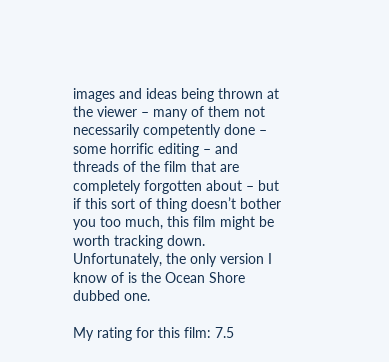images and ideas being thrown at the viewer – many of them not necessarily competently done – some horrific editing – and threads of the film that are completely forgotten about – but if this sort of thing doesn’t bother you too much, this film might be worth tracking down. Unfortunately, the only version I know of is the Ocean Shore dubbed one.

My rating for this film: 7.5